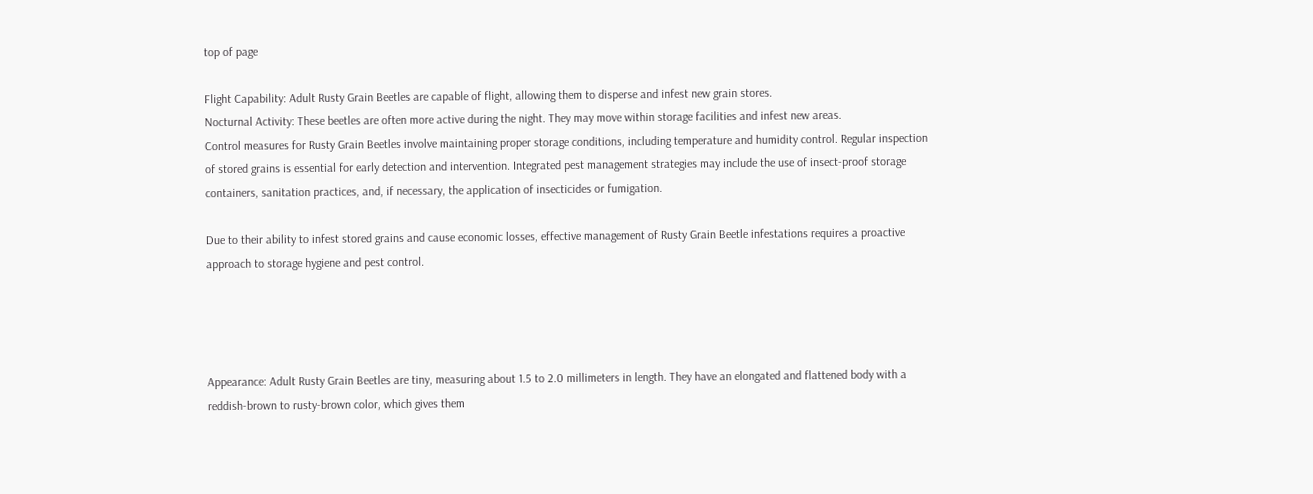top of page

Flight Capability: Adult Rusty Grain Beetles are capable of flight, allowing them to disperse and infest new grain stores.
Nocturnal Activity: These beetles are often more active during the night. They may move within storage facilities and infest new areas.
Control measures for Rusty Grain Beetles involve maintaining proper storage conditions, including temperature and humidity control. Regular inspection of stored grains is essential for early detection and intervention. Integrated pest management strategies may include the use of insect-proof storage containers, sanitation practices, and, if necessary, the application of insecticides or fumigation.

Due to their ability to infest stored grains and cause economic losses, effective management of Rusty Grain Beetle infestations requires a proactive approach to storage hygiene and pest control.




Appearance: Adult Rusty Grain Beetles are tiny, measuring about 1.5 to 2.0 millimeters in length. They have an elongated and flattened body with a reddish-brown to rusty-brown color, which gives them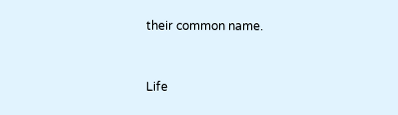their common name.


Life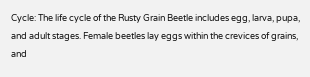Cycle: The life cycle of the Rusty Grain Beetle includes egg, larva, pupa, and adult stages. Female beetles lay eggs within the crevices of grains, and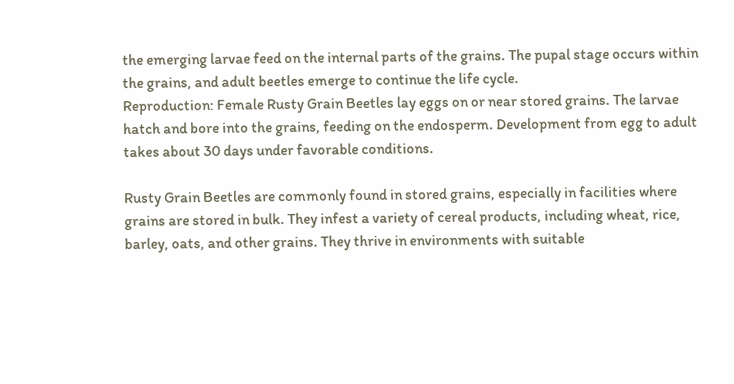the emerging larvae feed on the internal parts of the grains. The pupal stage occurs within the grains, and adult beetles emerge to continue the life cycle.
Reproduction: Female Rusty Grain Beetles lay eggs on or near stored grains. The larvae hatch and bore into the grains, feeding on the endosperm. Development from egg to adult takes about 30 days under favorable conditions.

Rusty Grain Beetles are commonly found in stored grains, especially in facilities where grains are stored in bulk. They infest a variety of cereal products, including wheat, rice, barley, oats, and other grains. They thrive in environments with suitable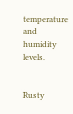temperature and humidity levels.


Rusty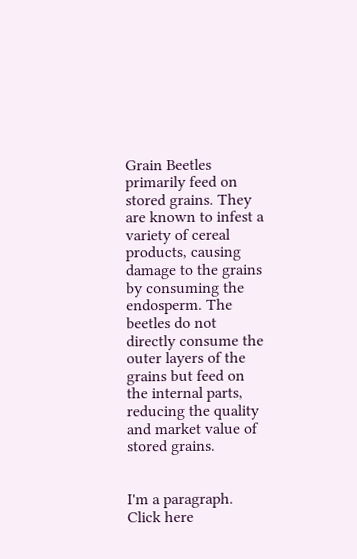Grain Beetles primarily feed on stored grains. They are known to infest a variety of cereal products, causing damage to the grains by consuming the endosperm. The beetles do not directly consume the outer layers of the grains but feed on the internal parts, reducing the quality and market value of stored grains.


I'm a paragraph. Click here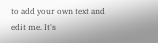to add your own text and edit me. It's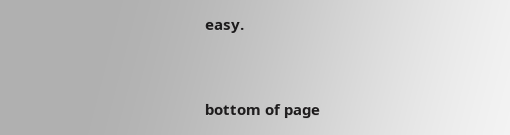easy.


bottom of page